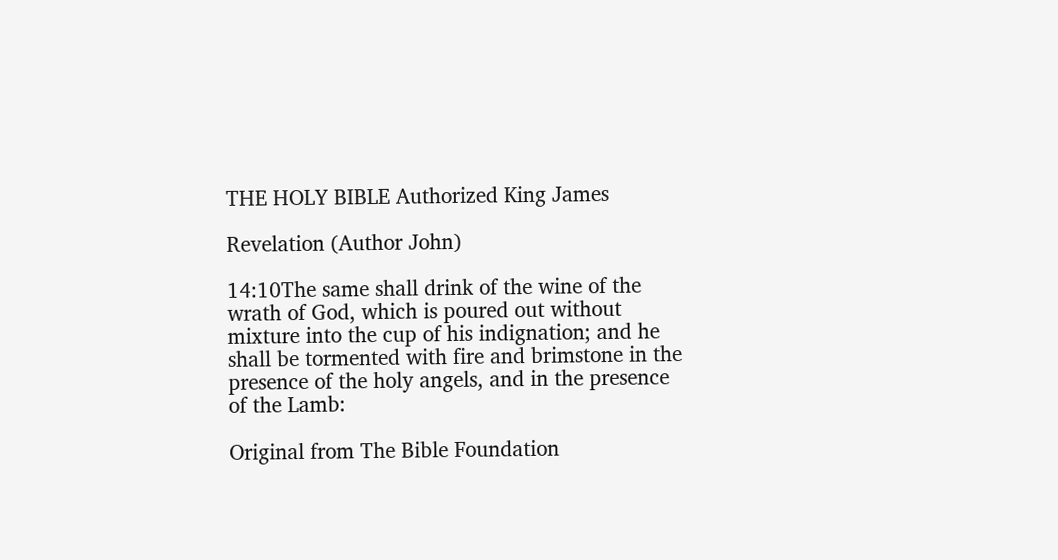THE HOLY BIBLE Authorized King James

Revelation (Author John)

14:10The same shall drink of the wine of the wrath of God, which is poured out without mixture into the cup of his indignation; and he shall be tormented with fire and brimstone in the presence of the holy angels, and in the presence of the Lamb:

Original from The Bible Foundation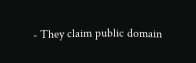- They claim public domain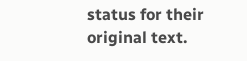status for their original text.